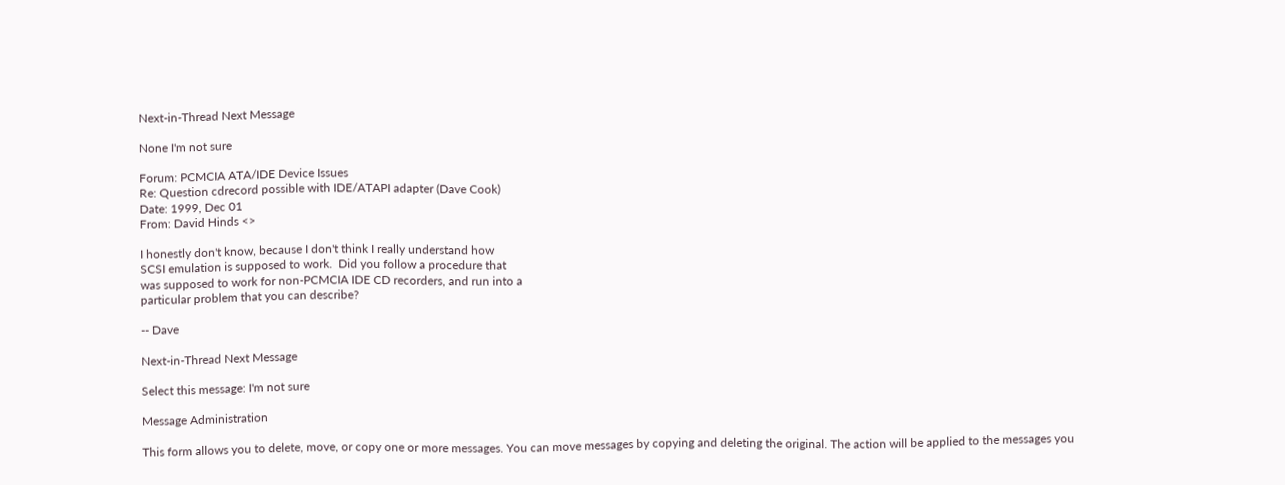Next-in-Thread Next Message

None I'm not sure

Forum: PCMCIA ATA/IDE Device Issues
Re: Question cdrecord possible with IDE/ATAPI adapter (Dave Cook)
Date: 1999, Dec 01
From: David Hinds <>

I honestly don't know, because I don't think I really understand how
SCSI emulation is supposed to work.  Did you follow a procedure that
was supposed to work for non-PCMCIA IDE CD recorders, and run into a
particular problem that you can describe?

-- Dave

Next-in-Thread Next Message

Select this message: I'm not sure

Message Administration

This form allows you to delete, move, or copy one or more messages. You can move messages by copying and deleting the original. The action will be applied to the messages you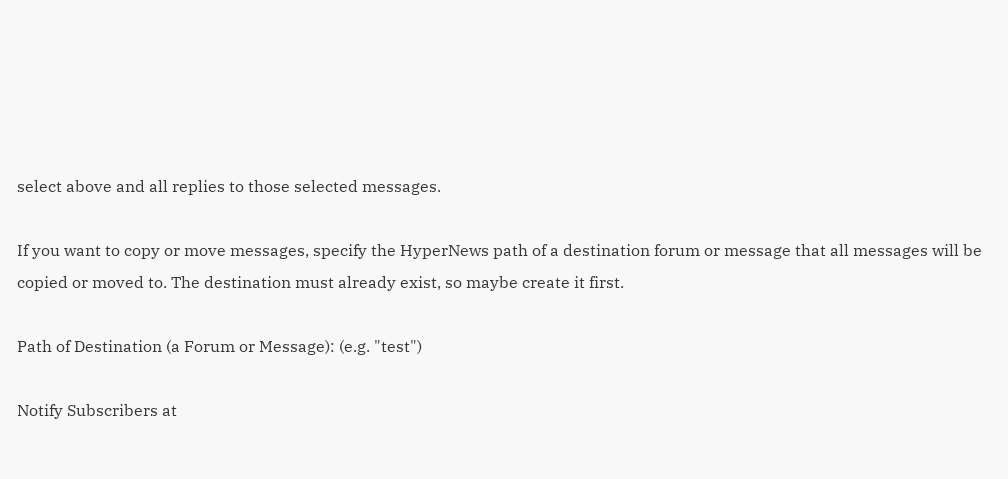select above and all replies to those selected messages.

If you want to copy or move messages, specify the HyperNews path of a destination forum or message that all messages will be copied or moved to. The destination must already exist, so maybe create it first.

Path of Destination (a Forum or Message): (e.g. "test")

Notify Subscribers at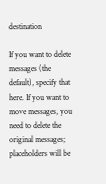destination

If you want to delete messages (the default), specify that here. If you want to move messages, you need to delete the original messages; placeholders will be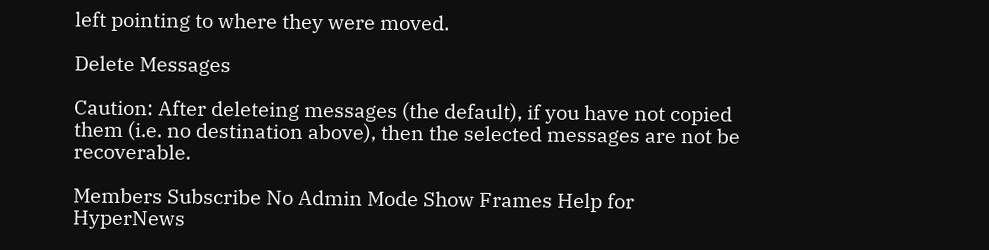left pointing to where they were moved.

Delete Messages

Caution: After deleteing messages (the default), if you have not copied them (i.e. no destination above), then the selected messages are not be recoverable.

Members Subscribe No Admin Mode Show Frames Help for HyperNews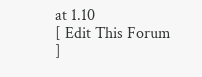at 1.10
[ Edit This Forum ]